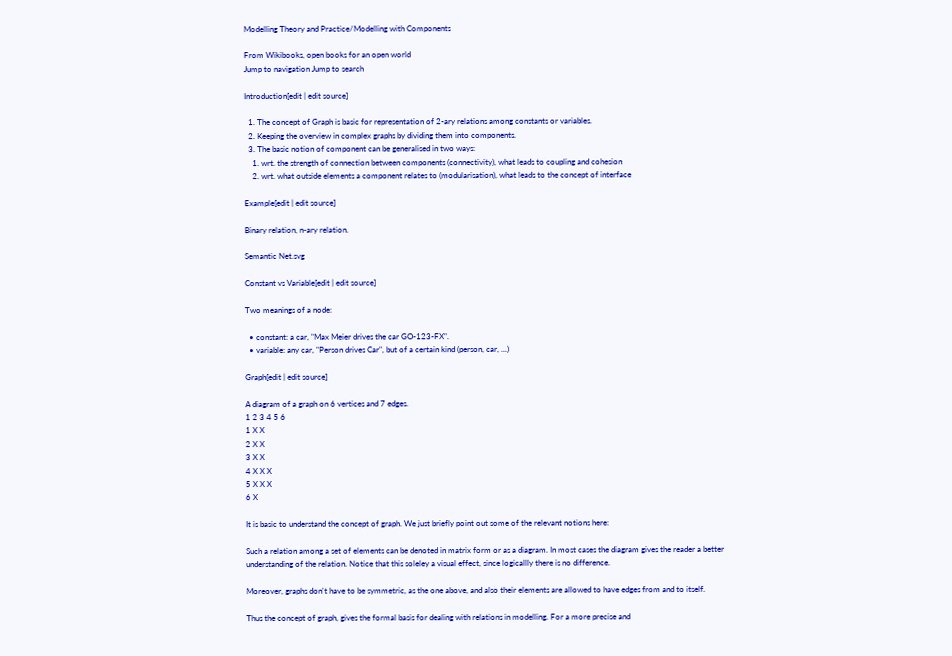Modelling Theory and Practice/Modelling with Components

From Wikibooks, open books for an open world
Jump to navigation Jump to search

Introduction[edit | edit source]

  1. The concept of Graph is basic for representation of 2-ary relations among constants or variables.
  2. Keeping the overview in complex graphs by dividing them into components.
  3. The basic notion of component can be generalised in two ways:
    1. wrt. the strength of connection between components (connectivity), what leads to coupling and cohesion
    2. wrt. what outside elements a component relates to (modularisation), what leads to the concept of interface

Example[edit | edit source]

Binary relation, n-ary relation.

Semantic Net.svg

Constant vs Variable[edit | edit source]

Two meanings of a node:

  • constant: a car, "Max Meier drives the car GO-123-FX".
  • variable: any car, "Person drives Car", but of a certain kind (person, car, ...)

Graph[edit | edit source]

A diagram of a graph on 6 vertices and 7 edges.
1 2 3 4 5 6
1 X X
2 X X
3 X X
4 X X X
5 X X X
6 X

It is basic to understand the concept of graph. We just briefly point out some of the relevant notions here:

Such a relation among a set of elements can be denoted in matrix form or as a diagram. In most cases the diagram gives the reader a better understanding of the relation. Notice that this soleley a visual effect, since logicallly there is no difference.

Moreover, graphs don't have to be symmetric, as the one above, and also their elements are allowed to have edges from and to itself.

Thus the concept of graph, gives the formal basis for dealing with relations in modelling. For a more precise and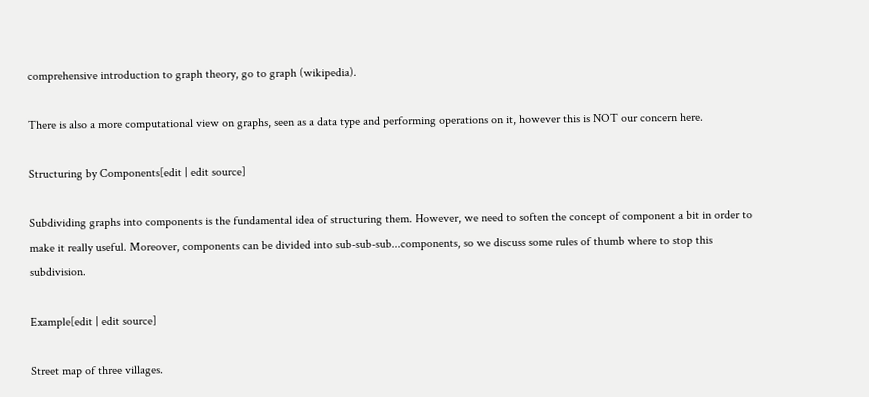comprehensive introduction to graph theory, go to graph (wikipedia).

There is also a more computational view on graphs, seen as a data type and performing operations on it, however this is NOT our concern here.

Structuring by Components[edit | edit source]

Subdividing graphs into components is the fundamental idea of structuring them. However, we need to soften the concept of component a bit in order to make it really useful. Moreover, components can be divided into sub-sub-sub...components, so we discuss some rules of thumb where to stop this subdivision.

Example[edit | edit source]

Street map of three villages.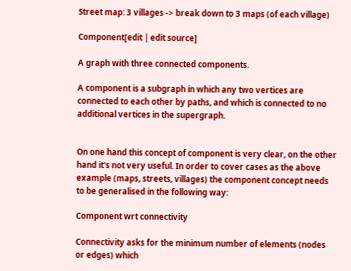Street map: 3 villages -> break down to 3 maps (of each village)

Component[edit | edit source]

A graph with three connected components.

A component is a subgraph in which any two vertices are connected to each other by paths, and which is connected to no additional vertices in the supergraph.


On one hand this concept of component is very clear, on the other hand it's not very useful. In order to cover cases as the above example (maps, streets, villages) the component concept needs to be generalised in the following way:

Component wrt connectivity

Connectivity asks for the minimum number of elements (nodes or edges) which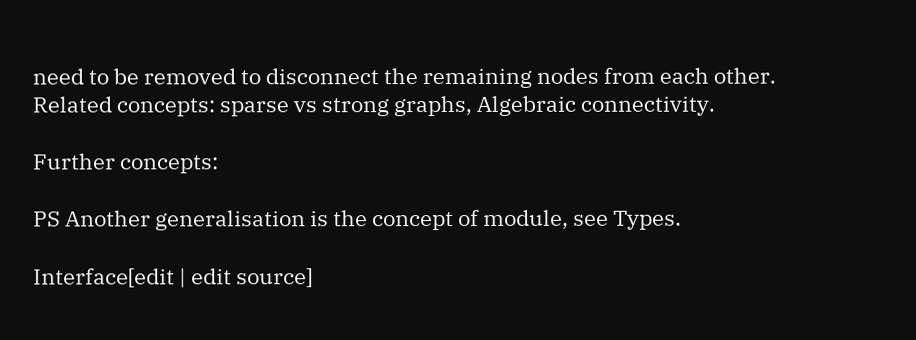need to be removed to disconnect the remaining nodes from each other. Related concepts: sparse vs strong graphs, Algebraic connectivity.

Further concepts:

PS Another generalisation is the concept of module, see Types.

Interface[edit | edit source]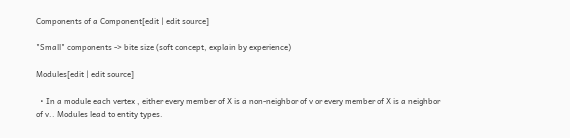Components of a Component[edit | edit source]

"Small" components -> bite size (soft concept, explain by experience)

Modules[edit | edit source]

  • In a module each vertex , either every member of X is a non-neighbor of v or every member of X is a neighbor of v.. Modules lead to entity types.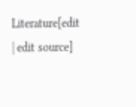Literature[edit | edit source]